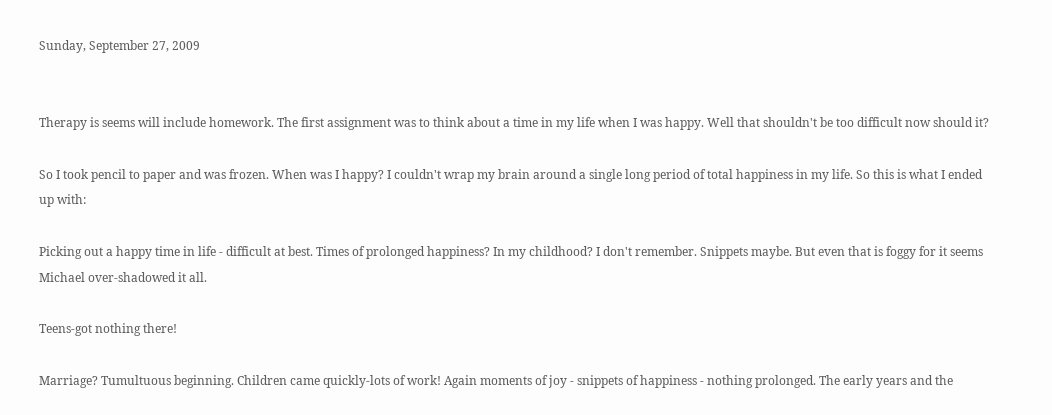Sunday, September 27, 2009


Therapy is seems will include homework. The first assignment was to think about a time in my life when I was happy. Well that shouldn't be too difficult now should it?

So I took pencil to paper and was frozen. When was I happy? I couldn't wrap my brain around a single long period of total happiness in my life. So this is what I ended up with:

Picking out a happy time in life - difficult at best. Times of prolonged happiness? In my childhood? I don't remember. Snippets maybe. But even that is foggy for it seems Michael over-shadowed it all.

Teens-got nothing there!

Marriage? Tumultuous beginning. Children came quickly-lots of work! Again moments of joy - snippets of happiness - nothing prolonged. The early years and the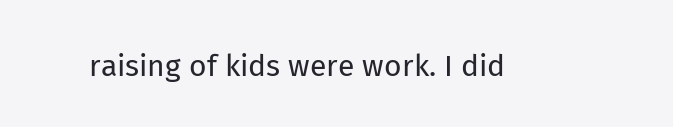raising of kids were work. I did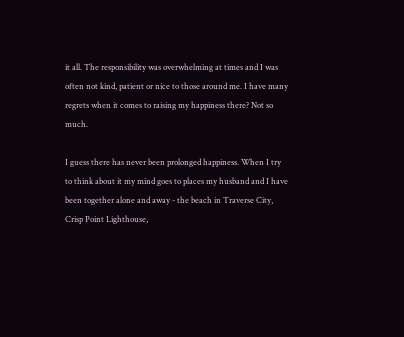it all. The responsibility was overwhelming at times and I was often not kind, patient or nice to those around me. I have many regrets when it comes to raising my happiness there? Not so much.

I guess there has never been prolonged happiness. When I try to think about it my mind goes to places my husband and I have been together alone and away - the beach in Traverse City, Crisp Point Lighthouse,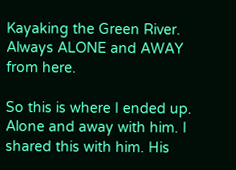Kayaking the Green River. Always ALONE and AWAY from here.

So this is where I ended up. Alone and away with him. I shared this with him. His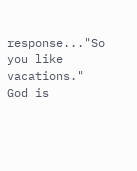response..."So you like vacations." God is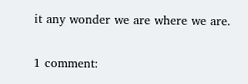it any wonder we are where we are.

1 comment: